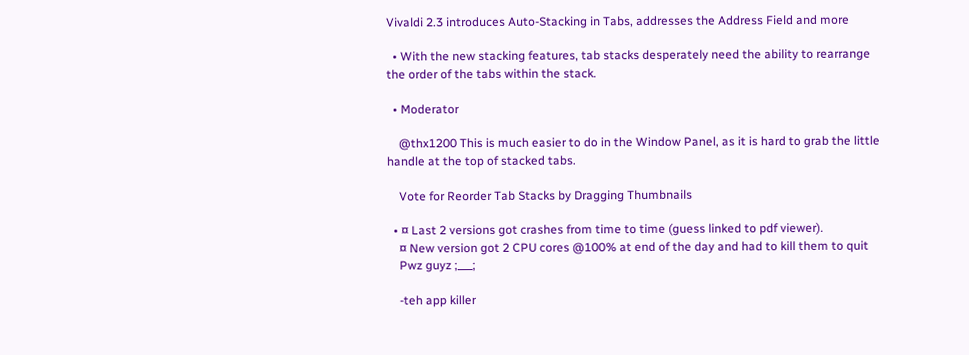Vivaldi 2.3 introduces Auto-Stacking in Tabs, addresses the Address Field and more

  • With the new stacking features, tab stacks desperately need the ability to rearrange the order of the tabs within the stack.

  • Moderator

    @thx1200 This is much easier to do in the Window Panel, as it is hard to grab the little handle at the top of stacked tabs.

    Vote for Reorder Tab Stacks by Dragging Thumbnails

  • ¤ Last 2 versions got crashes from time to time (guess linked to pdf viewer).
    ¤ New version got 2 CPU cores @100% at end of the day and had to kill them to quit
    Pwz guyz ;___;

    -teh app killer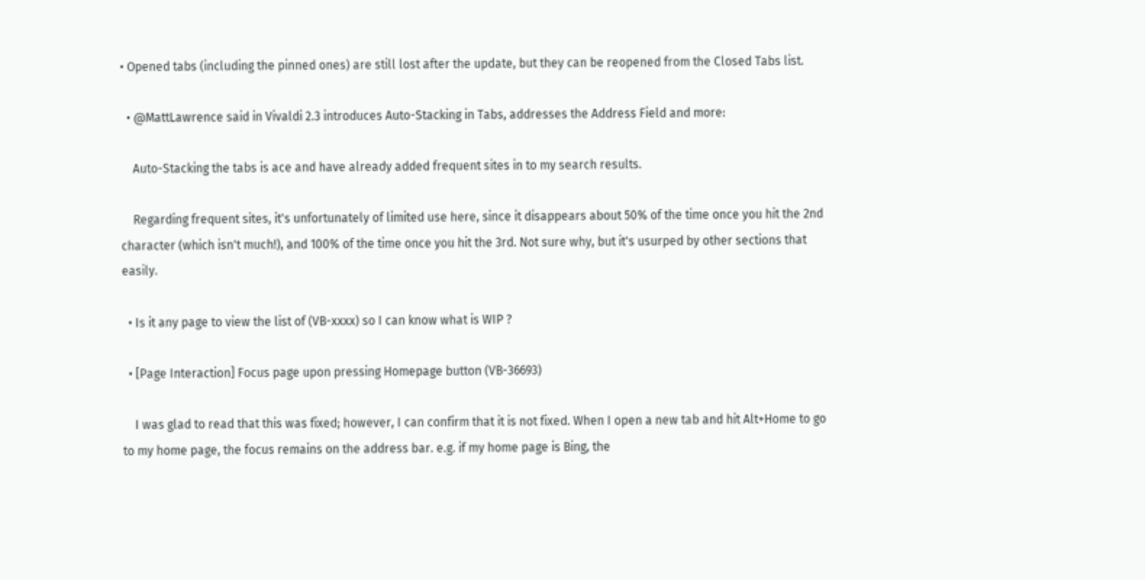• Opened tabs (including the pinned ones) are still lost after the update, but they can be reopened from the Closed Tabs list.

  • @MattLawrence said in Vivaldi 2.3 introduces Auto-Stacking in Tabs, addresses the Address Field and more:

    Auto-Stacking the tabs is ace and have already added frequent sites in to my search results.

    Regarding frequent sites, it's unfortunately of limited use here, since it disappears about 50% of the time once you hit the 2nd character (which isn't much!), and 100% of the time once you hit the 3rd. Not sure why, but it's usurped by other sections that easily.

  • Is it any page to view the list of (VB-xxxx) so I can know what is WIP ?

  • [Page Interaction] Focus page upon pressing Homepage button (VB-36693)

    I was glad to read that this was fixed; however, I can confirm that it is not fixed. When I open a new tab and hit Alt+Home to go to my home page, the focus remains on the address bar. e.g. if my home page is Bing, the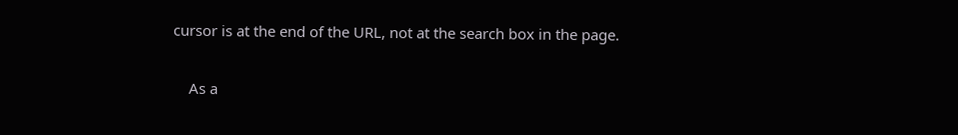cursor is at the end of the URL, not at the search box in the page.

    As a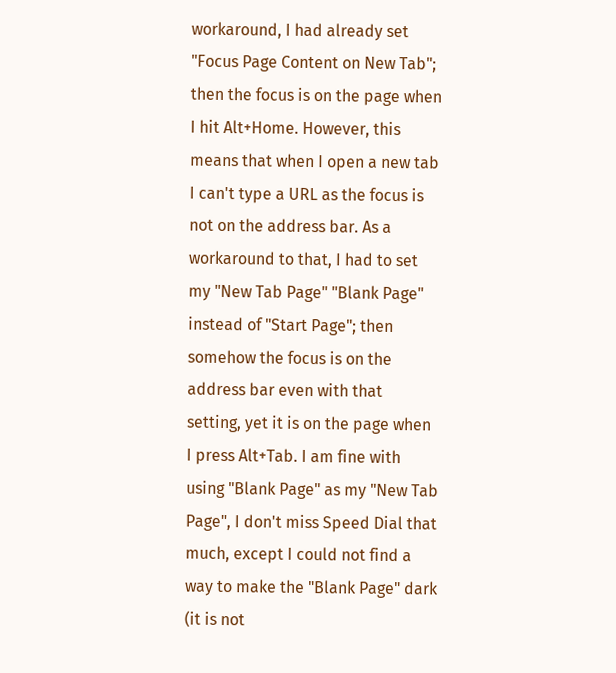workaround, I had already set "Focus Page Content on New Tab"; then the focus is on the page when I hit Alt+Home. However, this means that when I open a new tab I can't type a URL as the focus is not on the address bar. As a workaround to that, I had to set my "New Tab Page" "Blank Page" instead of "Start Page"; then somehow the focus is on the address bar even with that setting, yet it is on the page when I press Alt+Tab. I am fine with using "Blank Page" as my "New Tab Page", I don't miss Speed Dial that much, except I could not find a way to make the "Blank Page" dark (it is not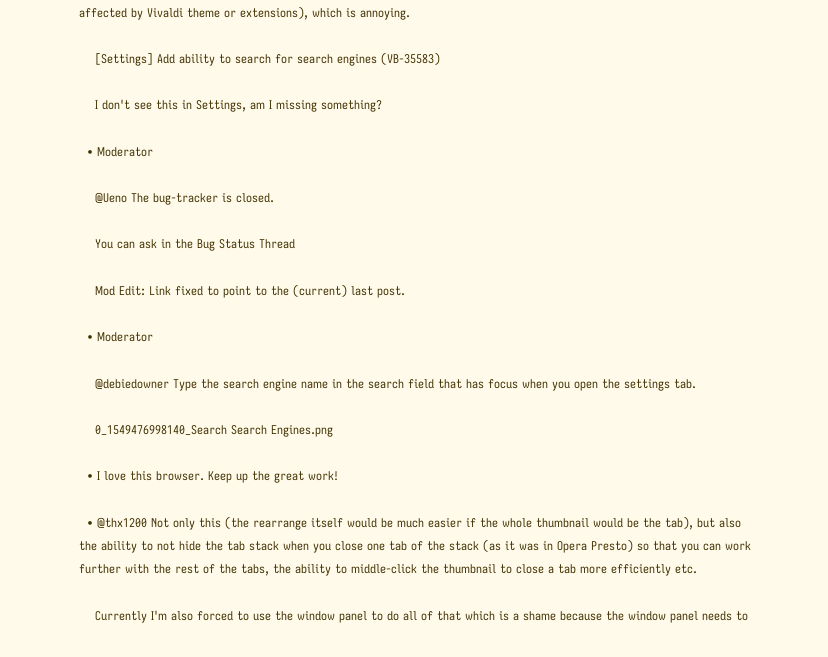affected by Vivaldi theme or extensions), which is annoying.

    [Settings] Add ability to search for search engines (VB-35583)

    I don't see this in Settings, am I missing something?

  • Moderator

    @Ueno The bug-tracker is closed.

    You can ask in the Bug Status Thread

    Mod Edit: Link fixed to point to the (current) last post.

  • Moderator

    @debiedowner Type the search engine name in the search field that has focus when you open the settings tab.

    0_1549476998140_Search Search Engines.png

  • I love this browser. Keep up the great work!

  • @thx1200 Not only this (the rearrange itself would be much easier if the whole thumbnail would be the tab), but also the ability to not hide the tab stack when you close one tab of the stack (as it was in Opera Presto) so that you can work further with the rest of the tabs, the ability to middle-click the thumbnail to close a tab more efficiently etc.

    Currently I'm also forced to use the window panel to do all of that which is a shame because the window panel needs to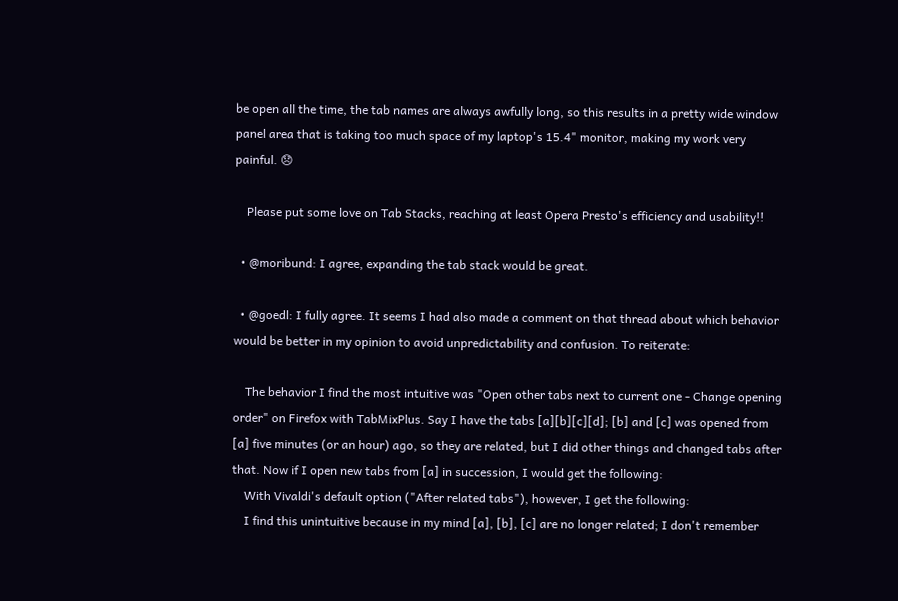be open all the time, the tab names are always awfully long, so this results in a pretty wide window panel area that is taking too much space of my laptop's 15.4" monitor, making my work very painful. 😞

    Please put some love on Tab Stacks, reaching at least Opera Presto's efficiency and usability!!

  • @moribund: I agree, expanding the tab stack would be great.

  • @goedl: I fully agree. It seems I had also made a comment on that thread about which behavior would be better in my opinion to avoid unpredictability and confusion. To reiterate:

    The behavior I find the most intuitive was "Open other tabs next to current one - Change opening order" on Firefox with TabMixPlus. Say I have the tabs [a][b][c][d]; [b] and [c] was opened from [a] five minutes (or an hour) ago, so they are related, but I did other things and changed tabs after that. Now if I open new tabs from [a] in succession, I would get the following:
    With Vivaldi's default option ("After related tabs"), however, I get the following:
    I find this unintuitive because in my mind [a], [b], [c] are no longer related; I don't remember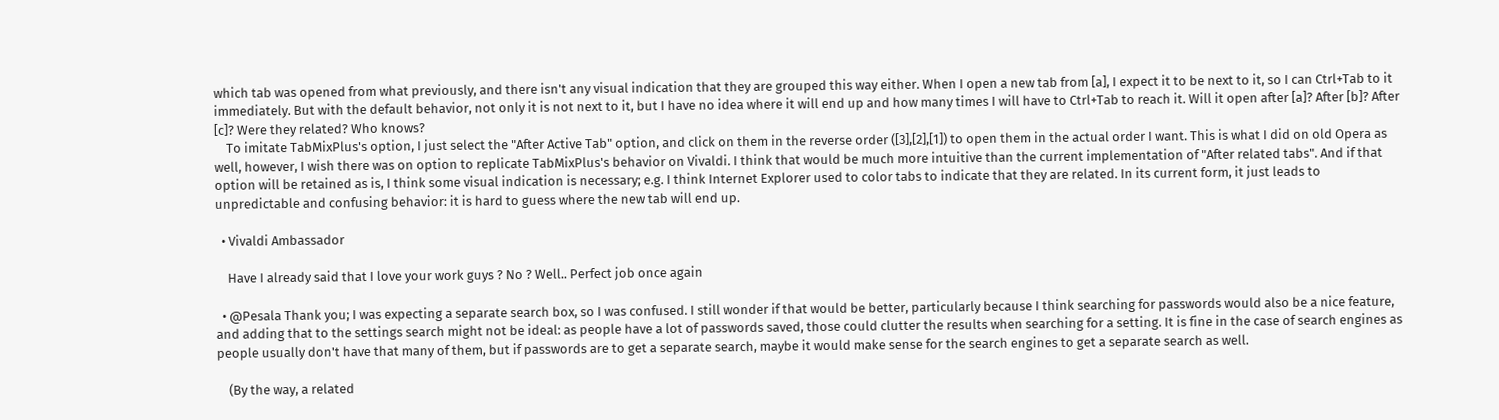which tab was opened from what previously, and there isn't any visual indication that they are grouped this way either. When I open a new tab from [a], I expect it to be next to it, so I can Ctrl+Tab to it immediately. But with the default behavior, not only it is not next to it, but I have no idea where it will end up and how many times I will have to Ctrl+Tab to reach it. Will it open after [a]? After [b]? After [c]? Were they related? Who knows?
    To imitate TabMixPlus's option, I just select the "After Active Tab" option, and click on them in the reverse order ([3],[2],[1]) to open them in the actual order I want. This is what I did on old Opera as well, however, I wish there was on option to replicate TabMixPlus's behavior on Vivaldi. I think that would be much more intuitive than the current implementation of "After related tabs". And if that option will be retained as is, I think some visual indication is necessary; e.g. I think Internet Explorer used to color tabs to indicate that they are related. In its current form, it just leads to unpredictable and confusing behavior: it is hard to guess where the new tab will end up.

  • Vivaldi Ambassador

    Have I already said that I love your work guys ? No ? Well.. Perfect job once again

  • @Pesala Thank you; I was expecting a separate search box, so I was confused. I still wonder if that would be better, particularly because I think searching for passwords would also be a nice feature, and adding that to the settings search might not be ideal: as people have a lot of passwords saved, those could clutter the results when searching for a setting. It is fine in the case of search engines as people usually don't have that many of them, but if passwords are to get a separate search, maybe it would make sense for the search engines to get a separate search as well.

    (By the way, a related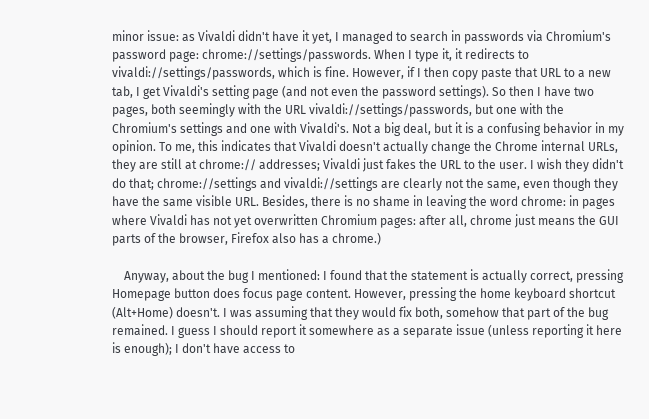minor issue: as Vivaldi didn't have it yet, I managed to search in passwords via Chromium's password page: chrome://settings/passwords. When I type it, it redirects to vivaldi://settings/passwords, which is fine. However, if I then copy paste that URL to a new tab, I get Vivaldi's setting page (and not even the password settings). So then I have two pages, both seemingly with the URL vivaldi://settings/passwords, but one with the Chromium's settings and one with Vivaldi's. Not a big deal, but it is a confusing behavior in my opinion. To me, this indicates that Vivaldi doesn't actually change the Chrome internal URLs, they are still at chrome:// addresses; Vivaldi just fakes the URL to the user. I wish they didn't do that; chrome://settings and vivaldi://settings are clearly not the same, even though they have the same visible URL. Besides, there is no shame in leaving the word chrome: in pages where Vivaldi has not yet overwritten Chromium pages: after all, chrome just means the GUI parts of the browser, Firefox also has a chrome.)

    Anyway, about the bug I mentioned: I found that the statement is actually correct, pressing Homepage button does focus page content. However, pressing the home keyboard shortcut (Alt+Home) doesn't. I was assuming that they would fix both, somehow that part of the bug remained. I guess I should report it somewhere as a separate issue (unless reporting it here is enough); I don't have access to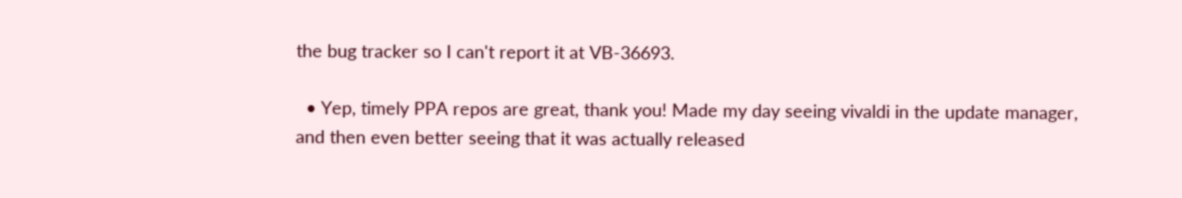the bug tracker so I can't report it at VB-36693.

  • Yep, timely PPA repos are great, thank you! Made my day seeing vivaldi in the update manager, and then even better seeing that it was actually released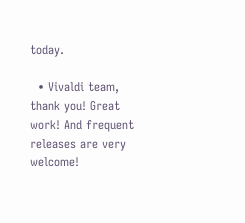today.

  • Vivaldi team, thank you! Great work! And frequent releases are very welcome!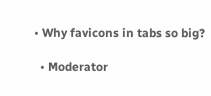• Why favicons in tabs so big?

  • Moderator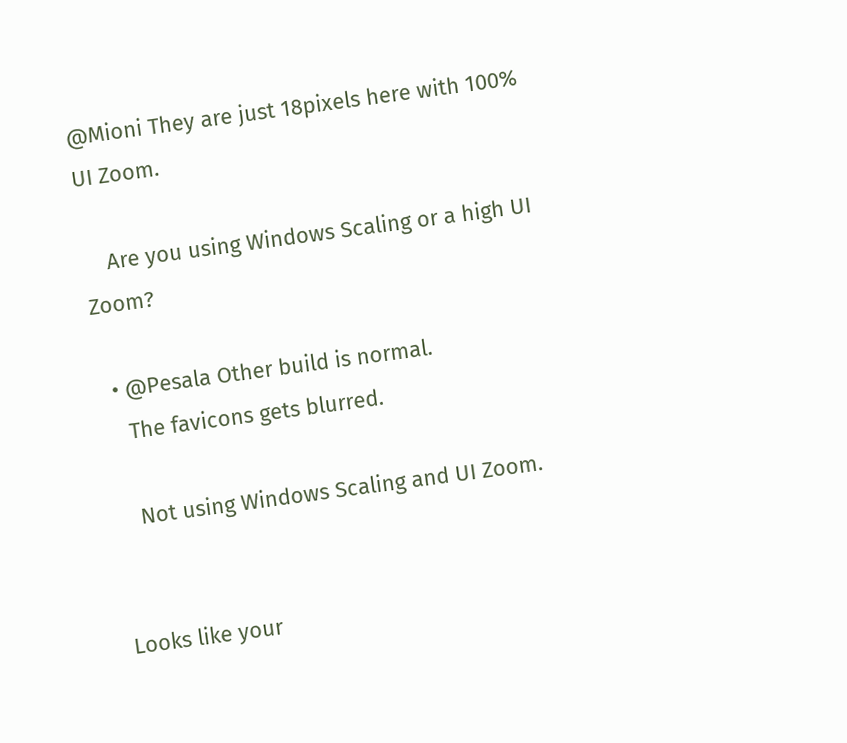@Mioni They are just 18pixels here with 100% UI Zoom.

    Are you using Windows Scaling or a high UI Zoom?

  • @Pesala Other build is normal.
    The favicons gets blurred.

    Not using Windows Scaling and UI Zoom.


Looks like your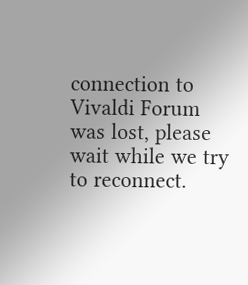connection to Vivaldi Forum was lost, please wait while we try to reconnect.